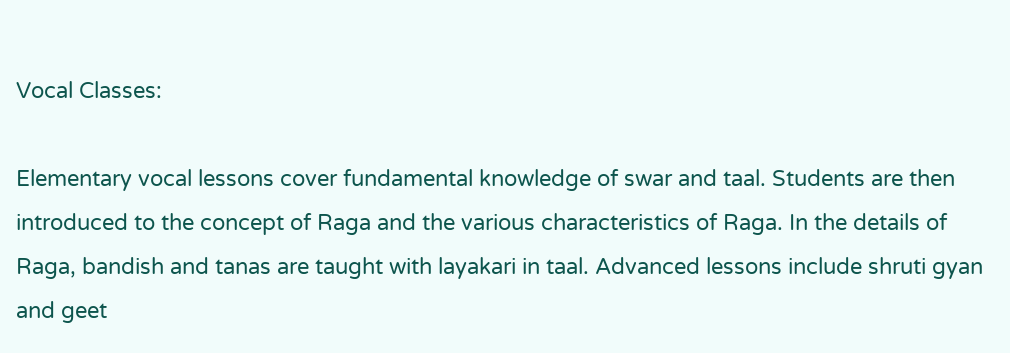Vocal Classes:

Elementary vocal lessons cover fundamental knowledge of swar and taal. Students are then introduced to the concept of Raga and the various characteristics of Raga. In the details of Raga, bandish and tanas are taught with layakari in taal. Advanced lessons include shruti gyan and geet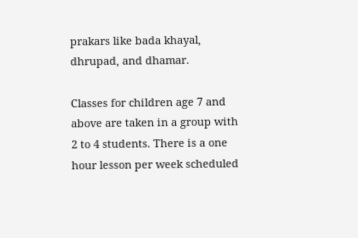prakars like bada khayal, dhrupad, and dhamar.

Classes for children age 7 and above are taken in a group with 2 to 4 students. There is a one hour lesson per week scheduled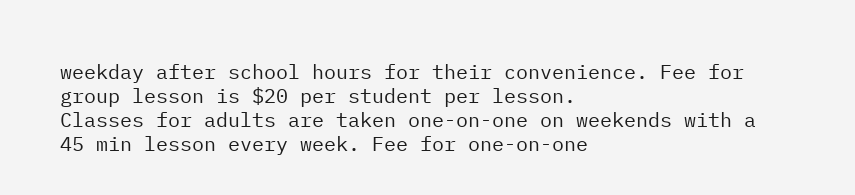weekday after school hours for their convenience. Fee for group lesson is $20 per student per lesson.
Classes for adults are taken one-on-one on weekends with a 45 min lesson every week. Fee for one-on-one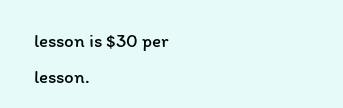lesson is $30 per lesson.